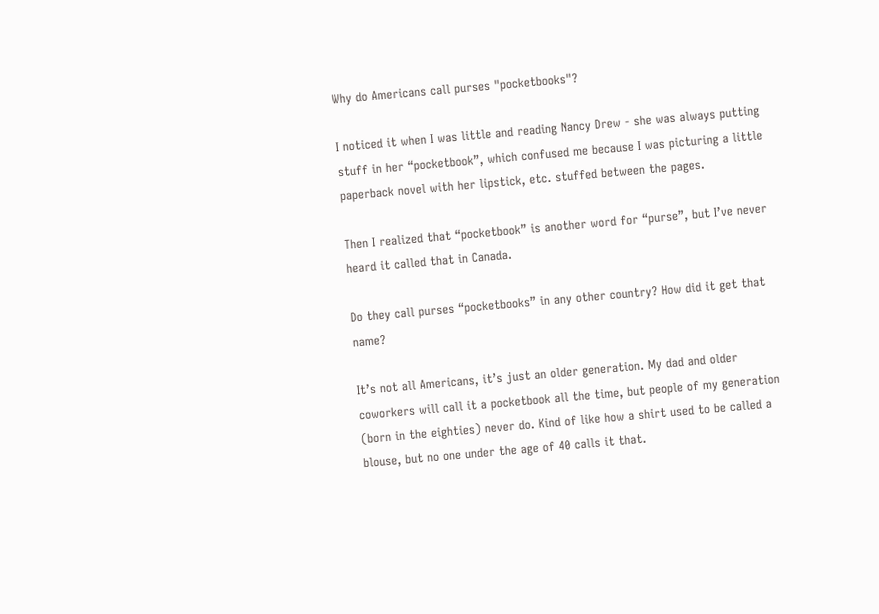Why do Americans call purses "pocketbooks"?

I noticed it when I was little and reading Nancy Drew - she was always putting stuff in her “pocketbook”, which confused me because I was picturing a little paperback novel with her lipstick, etc. stuffed between the pages.

Then I realized that “pocketbook” is another word for “purse”, but I’ve never heard it called that in Canada.

Do they call purses “pocketbooks” in any other country? How did it get that name?

It’s not all Americans, it’s just an older generation. My dad and older coworkers will call it a pocketbook all the time, but people of my generation (born in the eighties) never do. Kind of like how a shirt used to be called a blouse, but no one under the age of 40 calls it that.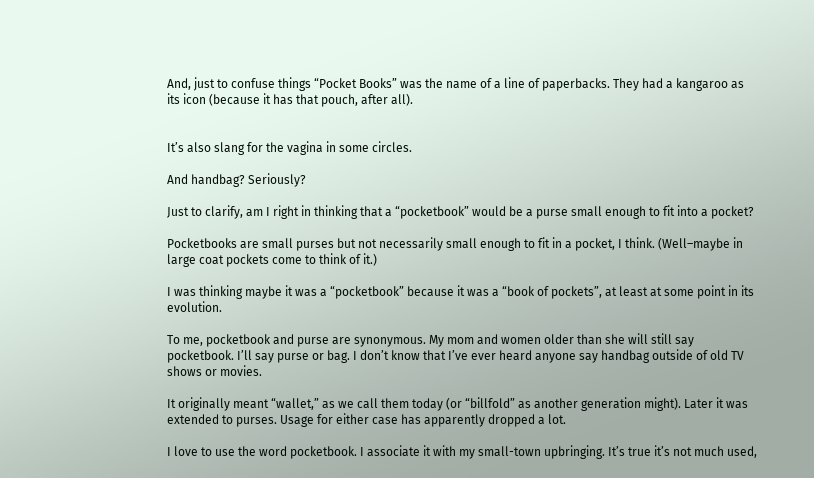And, just to confuse things “Pocket Books” was the name of a line of paperbacks. They had a kangaroo as its icon (because it has that pouch, after all).


It’s also slang for the vagina in some circles.

And handbag? Seriously?

Just to clarify, am I right in thinking that a “pocketbook” would be a purse small enough to fit into a pocket?

Pocketbooks are small purses but not necessarily small enough to fit in a pocket, I think. (Well–maybe in large coat pockets come to think of it.)

I was thinking maybe it was a “pocketbook” because it was a “book of pockets”, at least at some point in its evolution.

To me, pocketbook and purse are synonymous. My mom and women older than she will still say pocketbook. I’ll say purse or bag. I don’t know that I’ve ever heard anyone say handbag outside of old TV shows or movies.

It originally meant “wallet,” as we call them today (or “billfold” as another generation might). Later it was extended to purses. Usage for either case has apparently dropped a lot.

I love to use the word pocketbook. I associate it with my small-town upbringing. It’s true it’s not much used,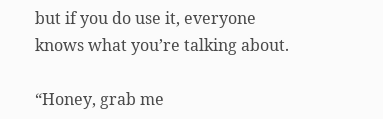but if you do use it, everyone knows what you’re talking about.

“Honey, grab me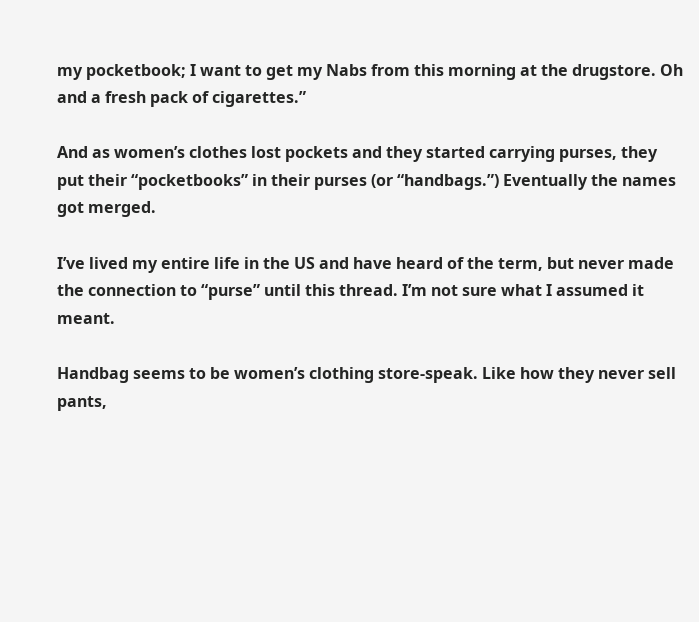my pocketbook; I want to get my Nabs from this morning at the drugstore. Oh and a fresh pack of cigarettes.”

And as women’s clothes lost pockets and they started carrying purses, they put their “pocketbooks” in their purses (or “handbags.”) Eventually the names got merged.

I’ve lived my entire life in the US and have heard of the term, but never made the connection to “purse” until this thread. I’m not sure what I assumed it meant.

Handbag seems to be women’s clothing store-speak. Like how they never sell pants,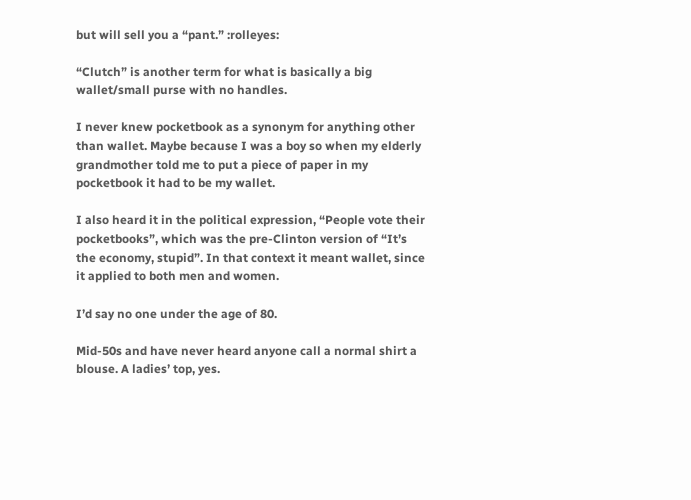but will sell you a “pant.” :rolleyes:

“Clutch” is another term for what is basically a big wallet/small purse with no handles.

I never knew pocketbook as a synonym for anything other than wallet. Maybe because I was a boy so when my elderly grandmother told me to put a piece of paper in my pocketbook it had to be my wallet.

I also heard it in the political expression, “People vote their pocketbooks”, which was the pre-Clinton version of “It’s the economy, stupid”. In that context it meant wallet, since it applied to both men and women.

I’d say no one under the age of 80.

Mid-50s and have never heard anyone call a normal shirt a blouse. A ladies’ top, yes.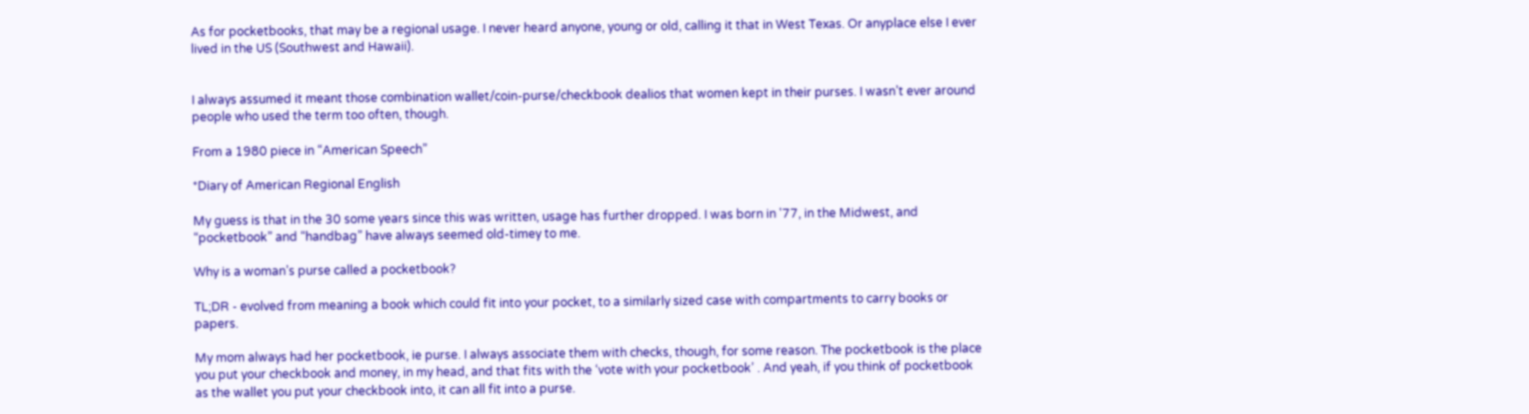As for pocketbooks, that may be a regional usage. I never heard anyone, young or old, calling it that in West Texas. Or anyplace else I ever lived in the US (Southwest and Hawaii).


I always assumed it meant those combination wallet/coin-purse/checkbook dealios that women kept in their purses. I wasn’t ever around people who used the term too often, though.

From a 1980 piece in “American Speech”

*Diary of American Regional English

My guess is that in the 30 some years since this was written, usage has further dropped. I was born in '77, in the Midwest, and “pocketbook” and “handbag” have always seemed old-timey to me.

Why is a woman’s purse called a pocketbook?

TL;DR - evolved from meaning a book which could fit into your pocket, to a similarly sized case with compartments to carry books or papers.

My mom always had her pocketbook, ie purse. I always associate them with checks, though, for some reason. The pocketbook is the place you put your checkbook and money, in my head, and that fits with the ‘vote with your pocketbook’ . And yeah, if you think of pocketbook as the wallet you put your checkbook into, it can all fit into a purse.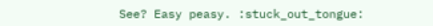See? Easy peasy. :stuck_out_tongue: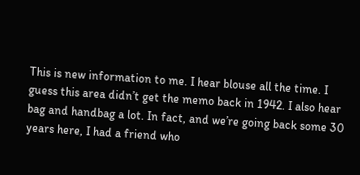This is new information to me. I hear blouse all the time. I guess this area didn’t get the memo back in 1942. I also hear bag and handbag a lot. In fact, and we’re going back some 30 years here, I had a friend who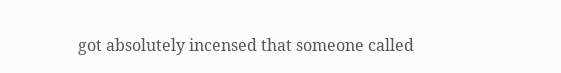got absolutely incensed that someone called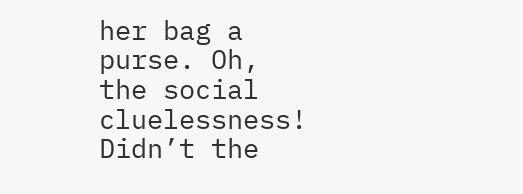her bag a purse. Oh, the social cluelessness! Didn’t the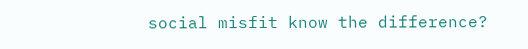social misfit know the difference?